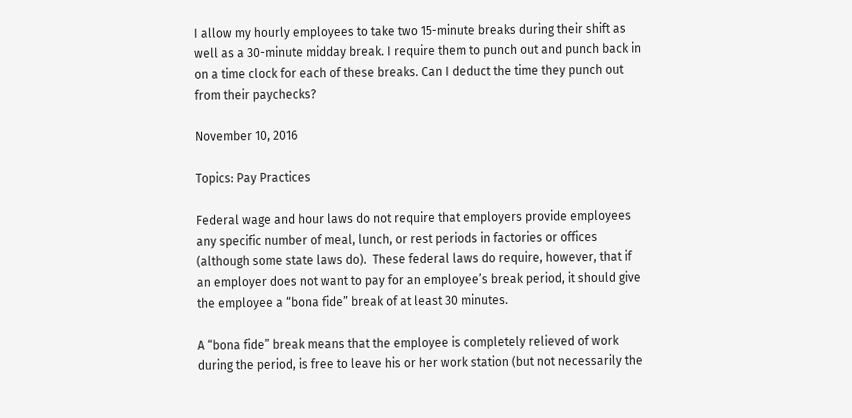I allow my hourly employees to take two 15-minute breaks during their shift as well as a 30-minute midday break. I require them to punch out and punch back in on a time clock for each of these breaks. Can I deduct the time they punch out from their paychecks?

November 10, 2016

Topics: Pay Practices

Federal wage and hour laws do not require that employers provide employees any specific number of meal, lunch, or rest periods in factories or offices (although some state laws do).  These federal laws do require, however, that if an employer does not want to pay for an employee’s break period, it should give the employee a “bona fide” break of at least 30 minutes.

A “bona fide” break means that the employee is completely relieved of work during the period, is free to leave his or her work station (but not necessarily the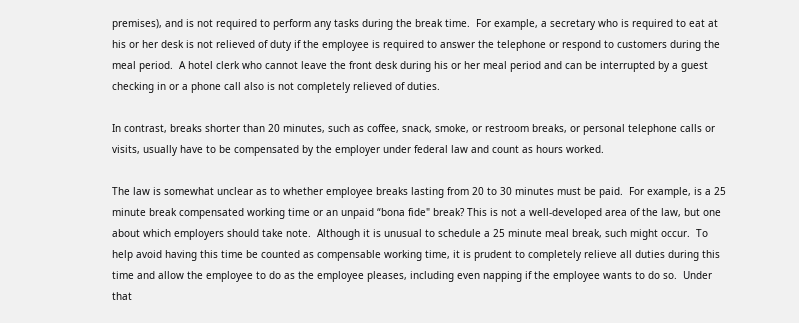premises), and is not required to perform any tasks during the break time.  For example, a secretary who is required to eat at his or her desk is not relieved of duty if the employee is required to answer the telephone or respond to customers during the meal period.  A hotel clerk who cannot leave the front desk during his or her meal period and can be interrupted by a guest checking in or a phone call also is not completely relieved of duties.

In contrast, breaks shorter than 20 minutes, such as coffee, snack, smoke, or restroom breaks, or personal telephone calls or visits, usually have to be compensated by the employer under federal law and count as hours worked.

The law is somewhat unclear as to whether employee breaks lasting from 20 to 30 minutes must be paid.  For example, is a 25 minute break compensated working time or an unpaid “bona fide" break? This is not a well-developed area of the law, but one about which employers should take note.  Although it is unusual to schedule a 25 minute meal break, such might occur.  To help avoid having this time be counted as compensable working time, it is prudent to completely relieve all duties during this time and allow the employee to do as the employee pleases, including even napping if the employee wants to do so.  Under that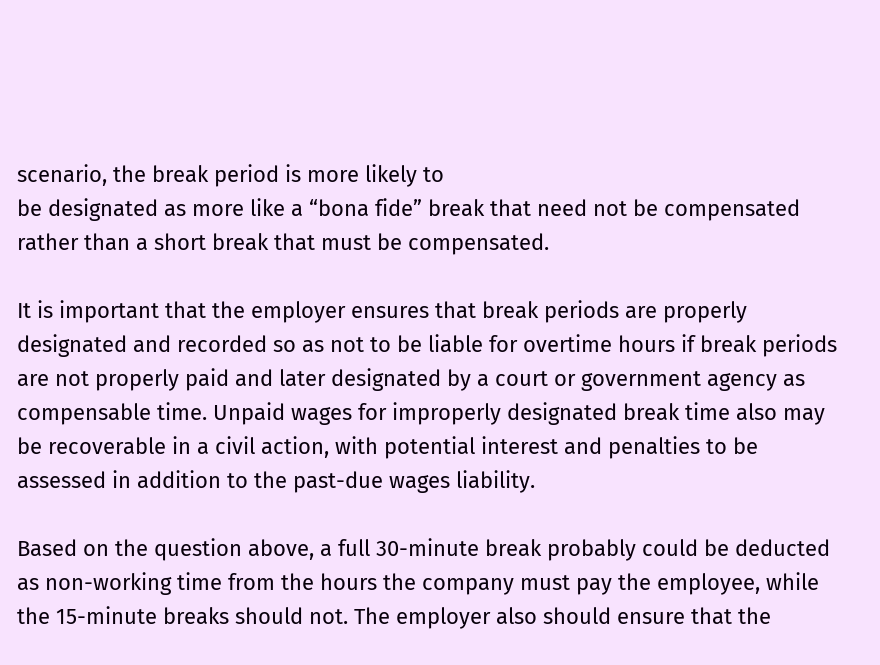scenario, the break period is more likely to
be designated as more like a “bona fide” break that need not be compensated rather than a short break that must be compensated.

It is important that the employer ensures that break periods are properly designated and recorded so as not to be liable for overtime hours if break periods are not properly paid and later designated by a court or government agency as compensable time. Unpaid wages for improperly designated break time also may be recoverable in a civil action, with potential interest and penalties to be assessed in addition to the past-due wages liability.

Based on the question above, a full 30-minute break probably could be deducted as non-working time from the hours the company must pay the employee, while the 15-minute breaks should not. The employer also should ensure that the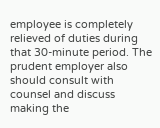employee is completely relieved of duties during that 30-minute period. The prudent employer also should consult with counsel and discuss making the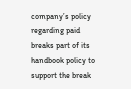company’s policy regarding paid breaks part of its handbook policy to support the break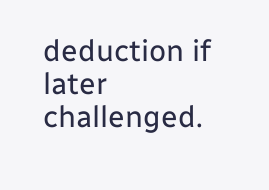deduction if later challenged.